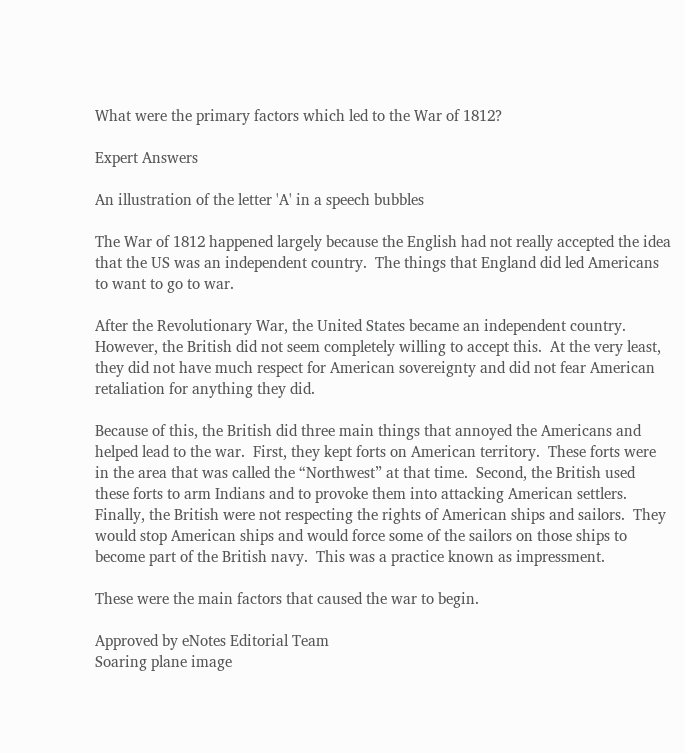What were the primary factors which led to the War of 1812?

Expert Answers

An illustration of the letter 'A' in a speech bubbles

The War of 1812 happened largely because the English had not really accepted the idea that the US was an independent country.  The things that England did led Americans to want to go to war.

After the Revolutionary War, the United States became an independent country.  However, the British did not seem completely willing to accept this.  At the very least, they did not have much respect for American sovereignty and did not fear American retaliation for anything they did.

Because of this, the British did three main things that annoyed the Americans and helped lead to the war.  First, they kept forts on American territory.  These forts were in the area that was called the “Northwest” at that time.  Second, the British used these forts to arm Indians and to provoke them into attacking American settlers.  Finally, the British were not respecting the rights of American ships and sailors.  They would stop American ships and would force some of the sailors on those ships to become part of the British navy.  This was a practice known as impressment.

These were the main factors that caused the war to begin.

Approved by eNotes Editorial Team
Soaring plane image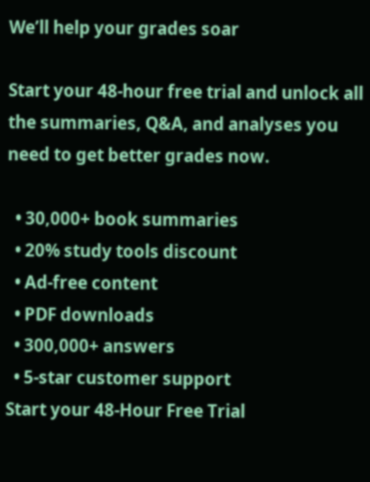We’ll help your grades soar

Start your 48-hour free trial and unlock all the summaries, Q&A, and analyses you need to get better grades now.

  • 30,000+ book summaries
  • 20% study tools discount
  • Ad-free content
  • PDF downloads
  • 300,000+ answers
  • 5-star customer support
Start your 48-Hour Free Trial